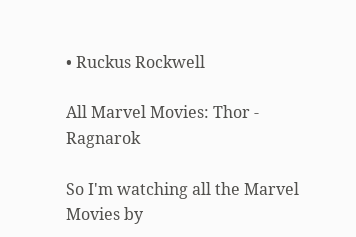• Ruckus Rockwell

All Marvel Movies: Thor - Ragnarok

So I'm watching all the Marvel Movies by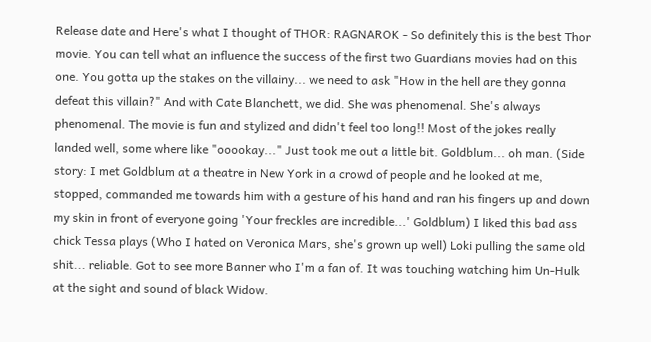Release date and Here's what I thought of THOR: RAGNAROK - So definitely this is the best Thor movie. You can tell what an influence the success of the first two Guardians movies had on this one. You gotta up the stakes on the villainy... we need to ask "How in the hell are they gonna defeat this villain?" And with Cate Blanchett, we did. She was phenomenal. She's always phenomenal. The movie is fun and stylized and didn't feel too long!! Most of the jokes really landed well, some where like "ooookay..." Just took me out a little bit. Goldblum... oh man. (Side story: I met Goldblum at a theatre in New York in a crowd of people and he looked at me, stopped, commanded me towards him with a gesture of his hand and ran his fingers up and down my skin in front of everyone going 'Your freckles are incredible...' Goldblum) I liked this bad ass chick Tessa plays (Who I hated on Veronica Mars, she's grown up well) Loki pulling the same old shit... reliable. Got to see more Banner who I'm a fan of. It was touching watching him Un-Hulk at the sight and sound of black Widow.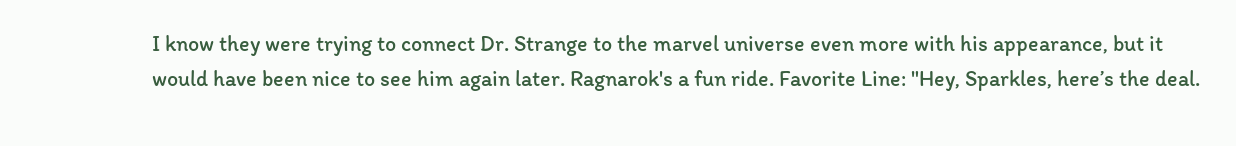I know they were trying to connect Dr. Strange to the marvel universe even more with his appearance, but it would have been nice to see him again later. Ragnarok's a fun ride. Favorite Line: "Hey, Sparkles, here’s the deal.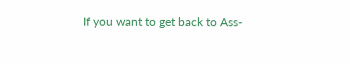If you want to get back to Ass-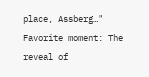place, Assberg…" Favorite moment: The reveal of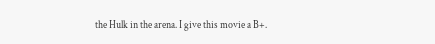the Hulk in the arena. I give this movie a B+.